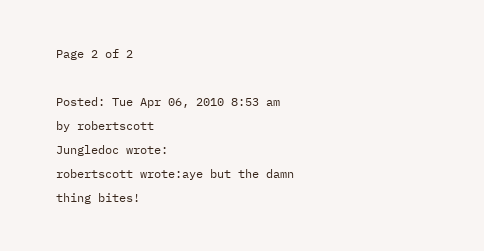Page 2 of 2

Posted: Tue Apr 06, 2010 8:53 am
by robertscott
Jungledoc wrote:
robertscott wrote:aye but the damn thing bites!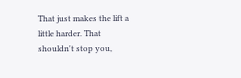That just makes the lift a little harder. That shouldn't stop you,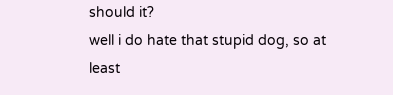should it?
well i do hate that stupid dog, so at least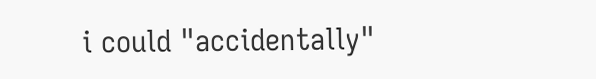i could "accidentally"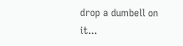drop a dumbell on it...